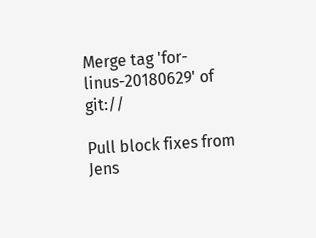Merge tag 'for-linus-20180629' of git://

Pull block fixes from Jens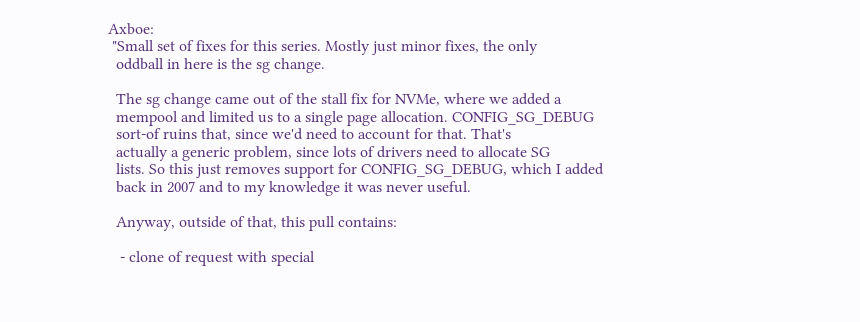Axboe:
 "Small set of fixes for this series. Mostly just minor fixes, the only
  oddball in here is the sg change.

  The sg change came out of the stall fix for NVMe, where we added a
  mempool and limited us to a single page allocation. CONFIG_SG_DEBUG
  sort-of ruins that, since we'd need to account for that. That's
  actually a generic problem, since lots of drivers need to allocate SG
  lists. So this just removes support for CONFIG_SG_DEBUG, which I added
  back in 2007 and to my knowledge it was never useful.

  Anyway, outside of that, this pull contains:

   - clone of request with special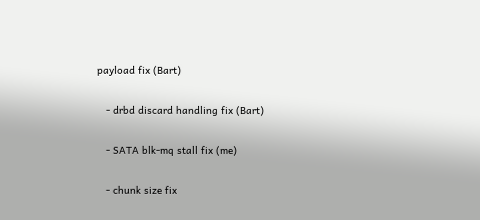payload fix (Bart)

   - drbd discard handling fix (Bart)

   - SATA blk-mq stall fix (me)

   - chunk size fix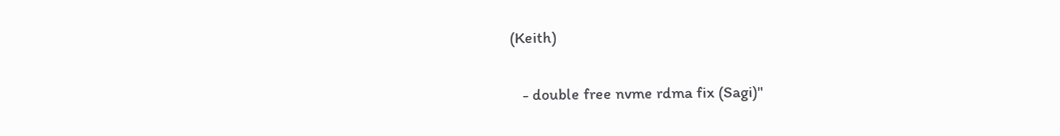(Keith)

   - double free nvme rdma fix (Sagi)"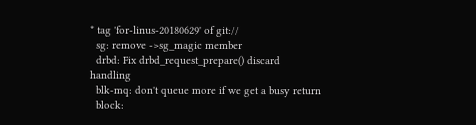* tag 'for-linus-20180629' of git://
  sg: remove ->sg_magic member
  drbd: Fix drbd_request_prepare() discard handling
  blk-mq: don't queue more if we get a busy return
  block: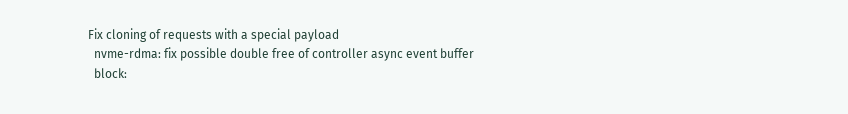Fix cloning of requests with a special payload
  nvme-rdma: fix possible double free of controller async event buffer
  block: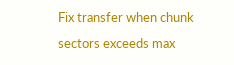Fix transfer when chunk sectors exceeds max